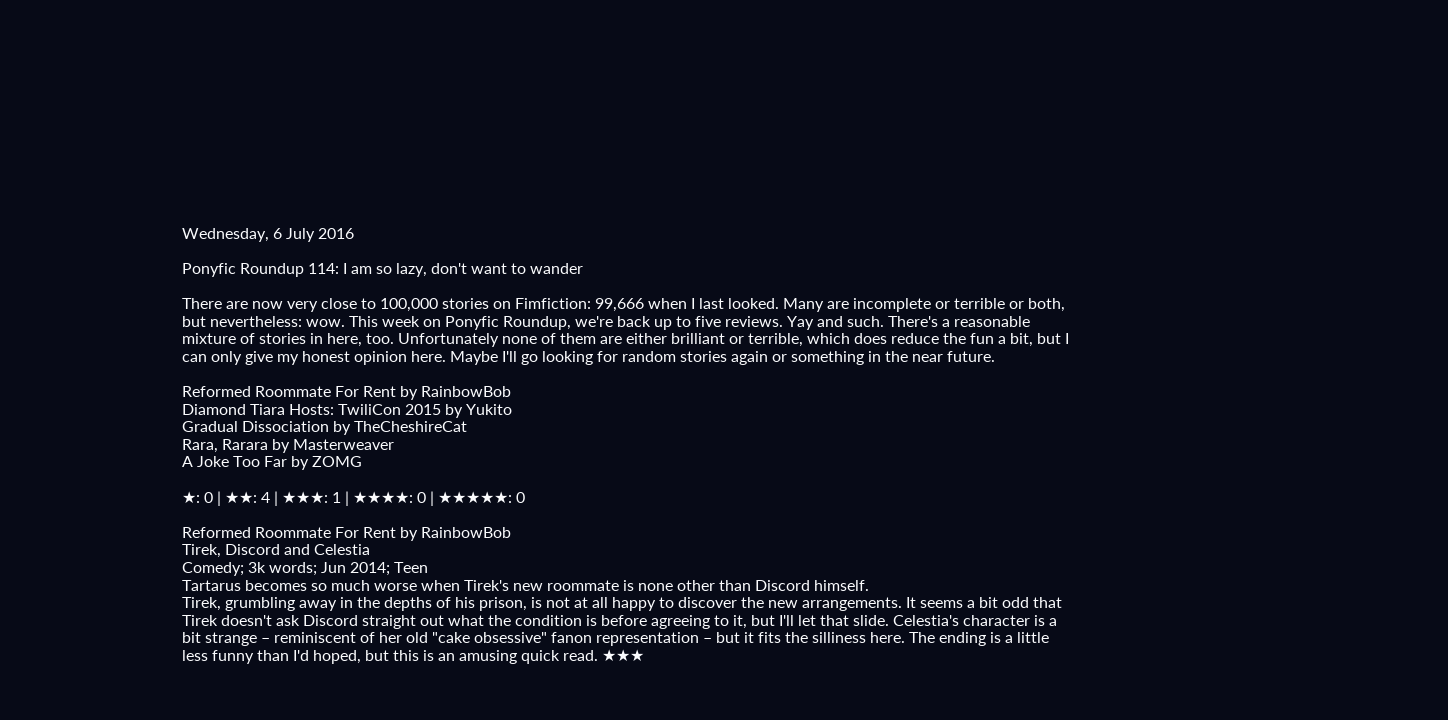Wednesday, 6 July 2016

Ponyfic Roundup 114: I am so lazy, don't want to wander

There are now very close to 100,000 stories on Fimfiction: 99,666 when I last looked. Many are incomplete or terrible or both, but nevertheless: wow. This week on Ponyfic Roundup, we're back up to five reviews. Yay and such. There's a reasonable mixture of stories in here, too. Unfortunately none of them are either brilliant or terrible, which does reduce the fun a bit, but I can only give my honest opinion here. Maybe I'll go looking for random stories again or something in the near future.

Reformed Roommate For Rent by RainbowBob
Diamond Tiara Hosts: TwiliCon 2015 by Yukito
Gradual Dissociation by TheCheshireCat
Rara, Rarara by Masterweaver
A Joke Too Far by ZOMG

★: 0 | ★★: 4 | ★★★: 1 | ★★★★: 0 | ★★★★★: 0

Reformed Roommate For Rent by RainbowBob
Tirek, Discord and Celestia
Comedy; 3k words; Jun 2014; Teen
Tartarus becomes so much worse when Tirek's new roommate is none other than Discord himself.
Tirek, grumbling away in the depths of his prison, is not at all happy to discover the new arrangements. It seems a bit odd that Tirek doesn't ask Discord straight out what the condition is before agreeing to it, but I'll let that slide. Celestia's character is a bit strange – reminiscent of her old "cake obsessive" fanon representation – but it fits the silliness here. The ending is a little less funny than I'd hoped, but this is an amusing quick read. ★★★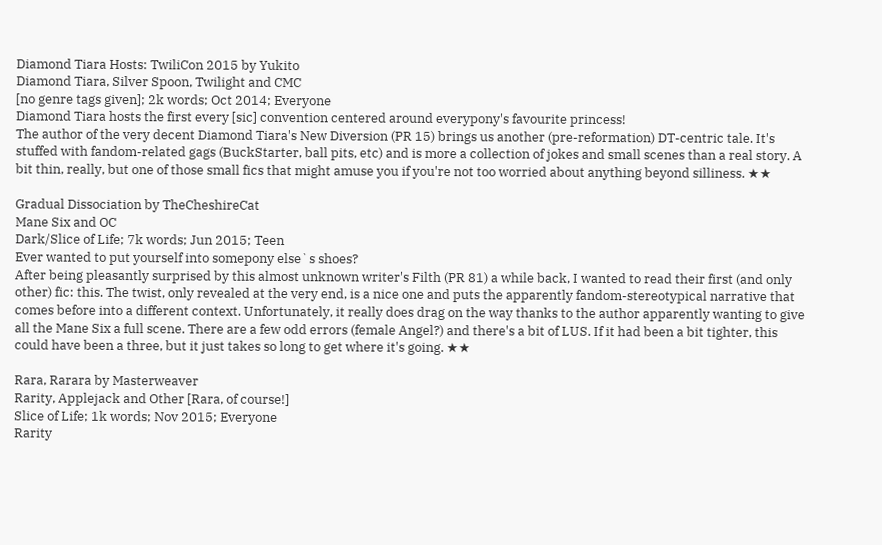Diamond Tiara Hosts: TwiliCon 2015 by Yukito
Diamond Tiara, Silver Spoon, Twilight and CMC
[no genre tags given]; 2k words; Oct 2014; Everyone
Diamond Tiara hosts the first every [sic] convention centered around everypony's favourite princess!
The author of the very decent Diamond Tiara's New Diversion (PR 15) brings us another (pre-reformation) DT-centric tale. It's stuffed with fandom-related gags (BuckStarter, ball pits, etc) and is more a collection of jokes and small scenes than a real story. A bit thin, really, but one of those small fics that might amuse you if you're not too worried about anything beyond silliness. ★★

Gradual Dissociation by TheCheshireCat
Mane Six and OC
Dark/Slice of Life; 7k words; Jun 2015; Teen
Ever wanted to put yourself into somepony else`s shoes?
After being pleasantly surprised by this almost unknown writer's Filth (PR 81) a while back, I wanted to read their first (and only other) fic: this. The twist, only revealed at the very end, is a nice one and puts the apparently fandom-stereotypical narrative that comes before into a different context. Unfortunately, it really does drag on the way thanks to the author apparently wanting to give all the Mane Six a full scene. There are a few odd errors (female Angel?) and there's a bit of LUS. If it had been a bit tighter, this could have been a three, but it just takes so long to get where it's going. ★★

Rara, Rarara by Masterweaver
Rarity, Applejack and Other [Rara, of course!]
Slice of Life; 1k words; Nov 2015; Everyone
Rarity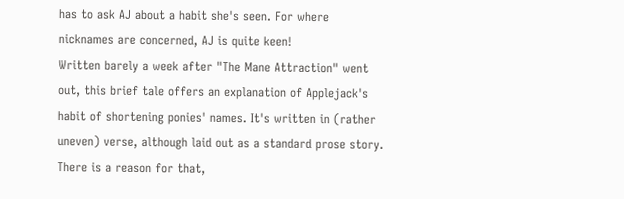has to ask AJ about a habit she's seen. For where nicknames are concerned, AJ is quite keen!
Written barely a week after "The Mane Attraction" went out, this brief tale offers an explanation of Applejack's habit of shortening ponies' names. It's written in (rather uneven) verse, although laid out as a standard prose story. There is a reason for that,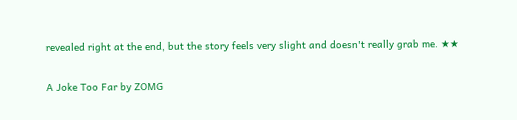revealed right at the end, but the story feels very slight and doesn't really grab me. ★★

A Joke Too Far by ZOMG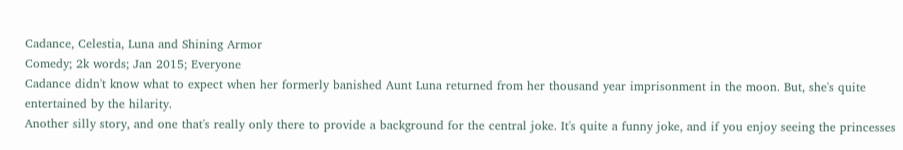Cadance, Celestia, Luna and Shining Armor
Comedy; 2k words; Jan 2015; Everyone
Cadance didn't know what to expect when her formerly banished Aunt Luna returned from her thousand year imprisonment in the moon. But, she's quite entertained by the hilarity.
Another silly story, and one that's really only there to provide a background for the central joke. It's quite a funny joke, and if you enjoy seeing the princesses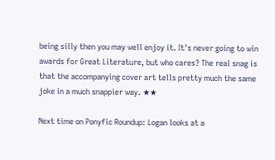being silly then you may well enjoy it. It's never going to win awards for Great Literature, but who cares? The real snag is that the accompanying cover art tells pretty much the same joke in a much snappier way. ★★

Next time on Ponyfic Roundup: Logan looks at a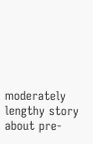moderately lengthy story about pre-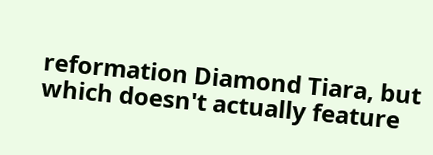reformation Diamond Tiara, but which doesn't actually feature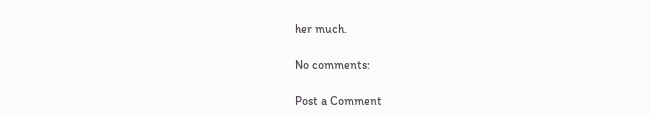her much.

No comments:

Post a Comment